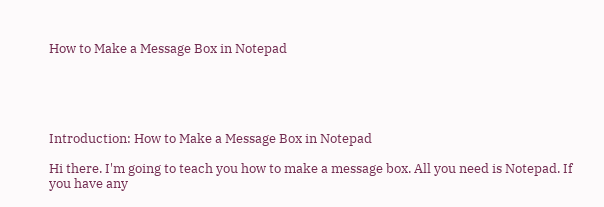How to Make a Message Box in Notepad





Introduction: How to Make a Message Box in Notepad

Hi there. I'm going to teach you how to make a message box. All you need is Notepad. If you have any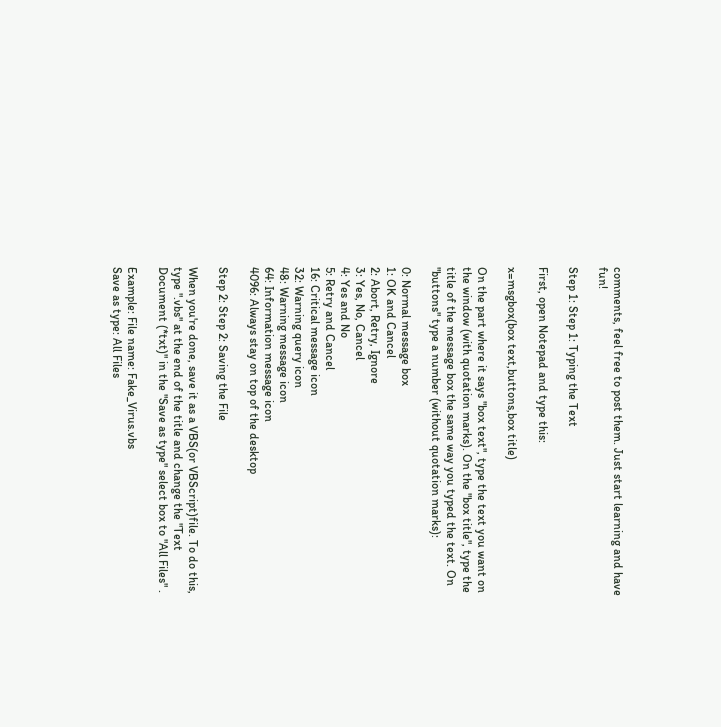comments, feel free to post them. Just start learning and have fun!

Step 1: Step 1: Typing the Text

First, open Notepad and type this:

x=msgbox(box text,buttons,box title)

On the part where it says "box text", type the text you want on the window (with quotation marks). On the "box title", type the title of the message box the same way you typed the text. On "buttons" type a number (without quotation marks):

0: Normal message box
1: OK and Cancel
2: Abort, Retry, Ignore
3: Yes, No, Cancel
4: Yes and No
5: Retry and Cancel
16: Critical message icon
32: Warning query icon
48: Warning message icon
64: Information message icon
4096: Always stay on top of the desktop

Step 2: Step 2: Saving the File

When you're done, save it as a VBS(or VBScript)file. To do this, type ".vbs" at the end of the title and change the "Text Document (*txt)" in the "Save as type" select box to "All Files" .

Example: File name: Fake_Virus.vbs
Save as type: All Files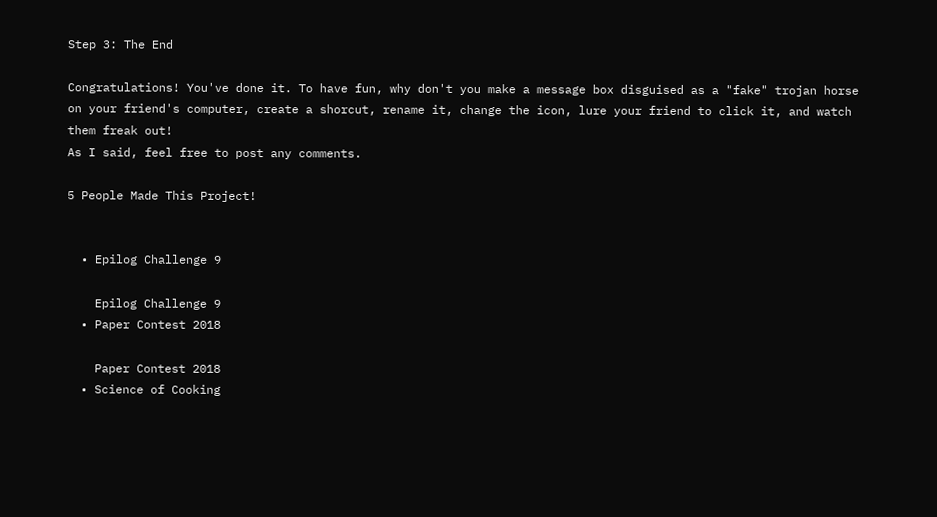Step 3: The End

Congratulations! You've done it. To have fun, why don't you make a message box disguised as a "fake" trojan horse on your friend's computer, create a shorcut, rename it, change the icon, lure your friend to click it, and watch them freak out!
As I said, feel free to post any comments.

5 People Made This Project!


  • Epilog Challenge 9

    Epilog Challenge 9
  • Paper Contest 2018

    Paper Contest 2018
  • Science of Cooking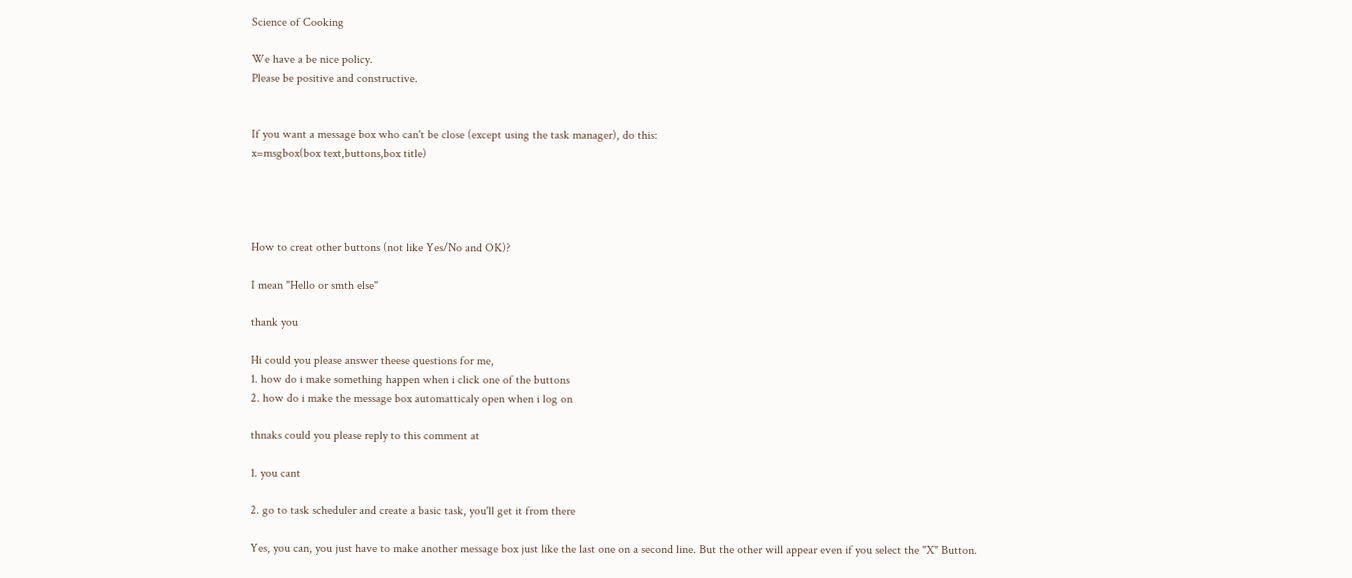Science of Cooking

We have a be nice policy.
Please be positive and constructive.


If you want a message box who can't be close (except using the task manager), do this:
x=msgbox(box text,buttons,box title)




How to creat other buttons (not like Yes/No and OK)?

I mean "Hello or smth else"

thank you

Hi could you please answer theese questions for me,
1. how do i make something happen when i click one of the buttons
2. how do i make the message box automatticaly open when i log on

thnaks could you please reply to this comment at

1. you cant

2. go to task scheduler and create a basic task, you'll get it from there

Yes, you can, you just have to make another message box just like the last one on a second line. But the other will appear even if you select the "X" Button.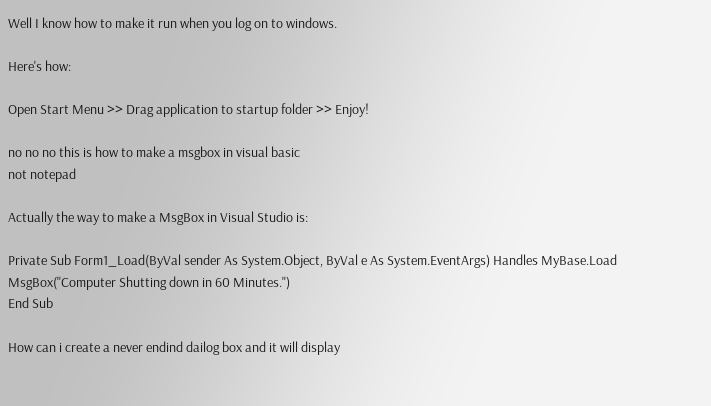Well I know how to make it run when you log on to windows.

Here's how:

Open Start Menu >> Drag application to startup folder >> Enjoy!

no no no this is how to make a msgbox in visual basic
not notepad

Actually the way to make a MsgBox in Visual Studio is:

Private Sub Form1_Load(ByVal sender As System.Object, ByVal e As System.EventArgs) Handles MyBase.Load
MsgBox("Computer Shutting down in 60 Minutes.")
End Sub

How can i create a never endind dailog box and it will display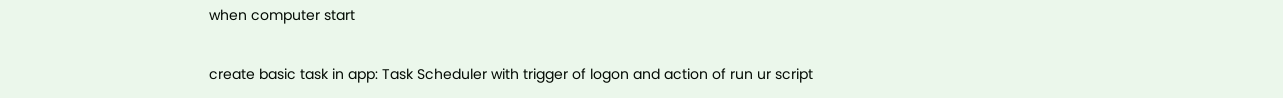when computer start

create basic task in app: Task Scheduler with trigger of logon and action of run ur script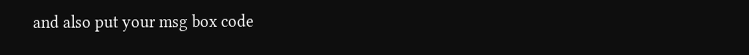and also put your msg box code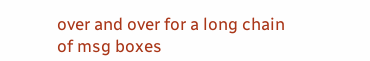over and over for a long chain of msg boxes